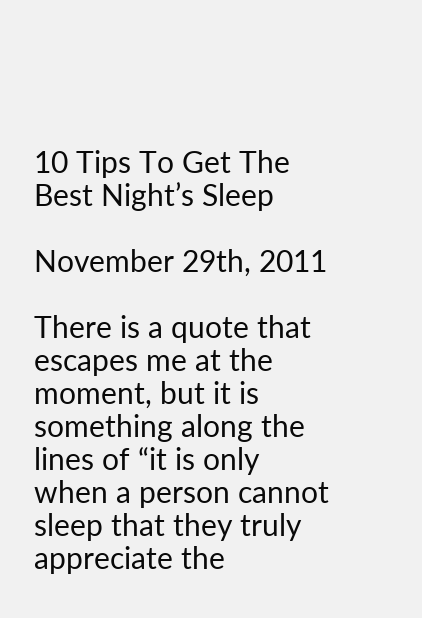10 Tips To Get The Best Night’s Sleep

November 29th, 2011

There is a quote that escapes me at the moment, but it is something along the lines of “it is only when a person cannot sleep that they truly appreciate the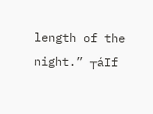length of the night.” ┬áIf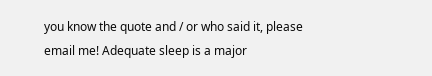you know the quote and / or who said it, please email me! Adequate sleep is a major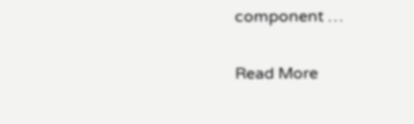component …

Read More